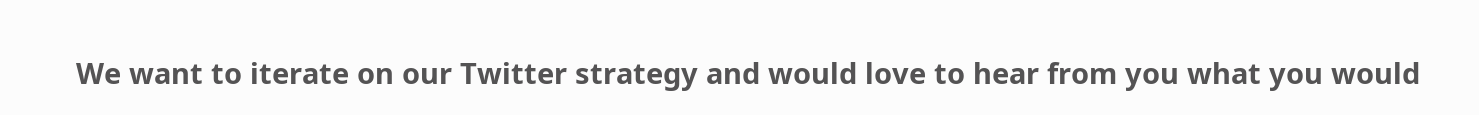We want to iterate on our Twitter strategy and would love to hear from you what you would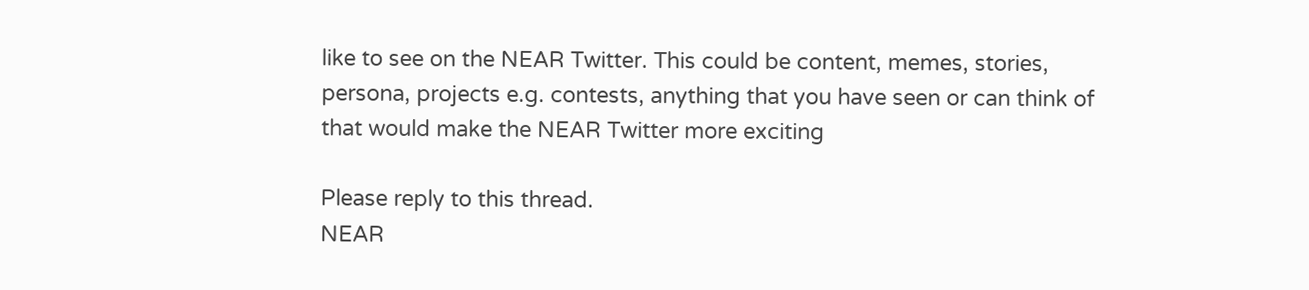like to see on the NEAR Twitter. This could be content, memes, stories, persona, projects e.g. contests, anything that you have seen or can think of that would make the NEAR Twitter more exciting

Please reply to this thread.
NEAR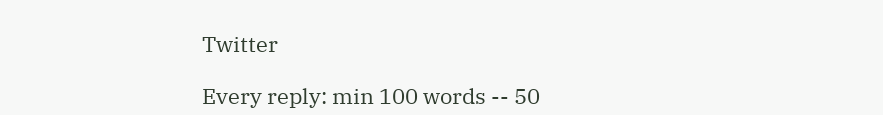Twitter

Every reply: min 100 words -- 50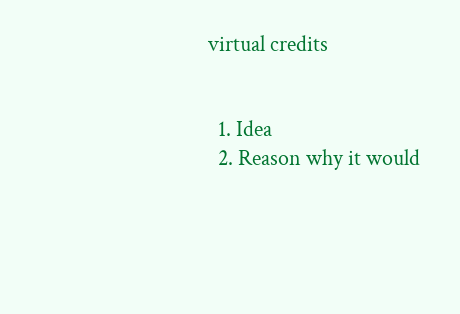virtual credits


  1. Idea
  2. Reason why it would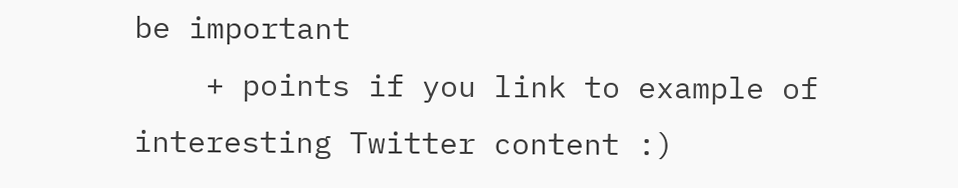be important
    + points if you link to example of interesting Twitter content :)